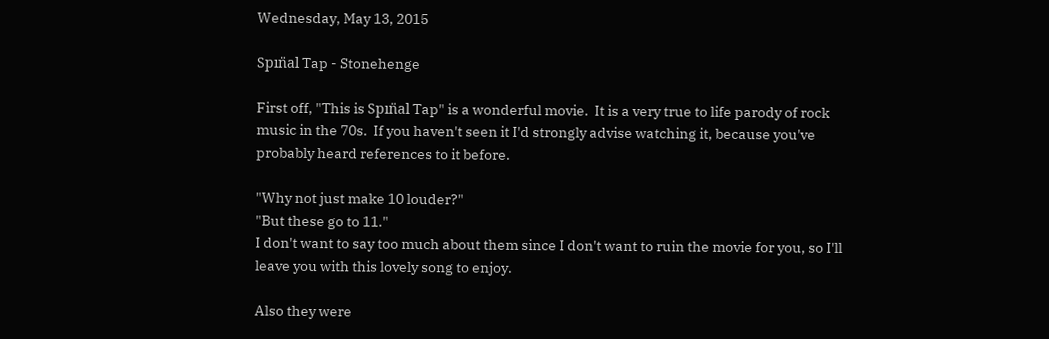Wednesday, May 13, 2015

Spın̈al Tap - Stonehenge

First off, "This is Spın̈al Tap" is a wonderful movie.  It is a very true to life parody of rock music in the 70s.  If you haven't seen it I'd strongly advise watching it, because you've probably heard references to it before.

"Why not just make 10 louder?"
"But these go to 11."
I don't want to say too much about them since I don't want to ruin the movie for you, so I'll leave you with this lovely song to enjoy.

Also they were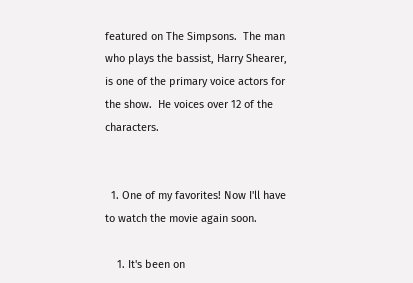featured on The Simpsons.  The man who plays the bassist, Harry Shearer, is one of the primary voice actors for the show.  He voices over 12 of the characters.


  1. One of my favorites! Now I'll have to watch the movie again soon.

    1. It's been on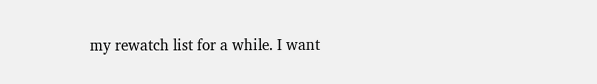my rewatch list for a while. I want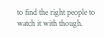to find the right people to watch it with though.